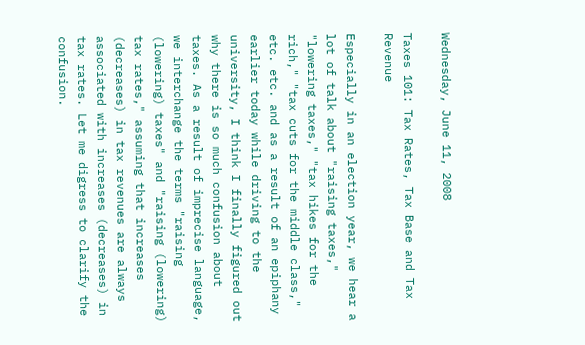Wednesday, June 11, 2008

Taxes 101: Tax Rates, Tax Base and Tax Revenue

Especially in an election year, we hear a lot of talk about "raising taxes," "lowering taxes," "tax hikes for the rich," "tax cuts for the middle class," etc. etc. and as a result of an epiphany earlier today while driving to the university, I think I finally figured out why there is so much confusion about taxes. As a result of imprecise language, we interchange the terms "raising (lowering) taxes" and "raising (lowering) tax rates," assuming that increases (decreases) in tax revenues are always associated with increases (decreases) in tax rates. Let me digress to clarify the confusion.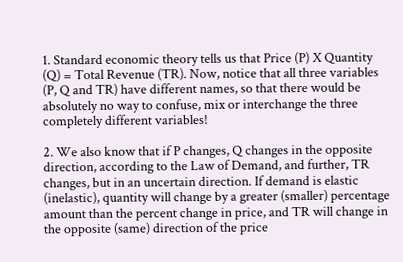1. Standard economic theory tells us that Price (P) X Quantity (Q) = Total Revenue (TR). Now, notice that all three variables (P, Q and TR) have different names, so that there would be absolutely no way to confuse, mix or interchange the three completely different variables!

2. We also know that if P changes, Q changes in the opposite direction, according to the Law of Demand, and further, TR changes, but in an uncertain direction. If demand is elastic (inelastic), quantity will change by a greater (smaller) percentage amount than the percent change in price, and TR will change in the opposite (same) direction of the price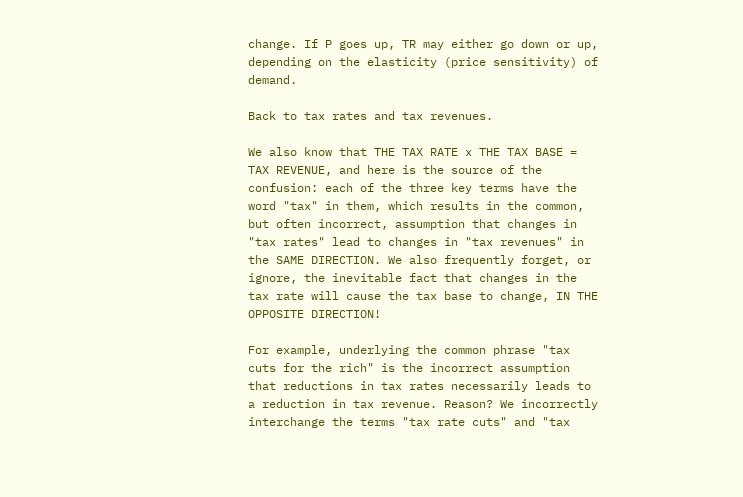change. If P goes up, TR may either go down or up, depending on the elasticity (price sensitivity) of demand.

Back to tax rates and tax revenues.

We also know that THE TAX RATE x THE TAX BASE = TAX REVENUE, and here is the source of the confusion: each of the three key terms have the word "tax" in them, which results in the common, but often incorrect, assumption that changes in "tax rates" lead to changes in "tax revenues" in the SAME DIRECTION. We also frequently forget, or ignore, the inevitable fact that changes in the tax rate will cause the tax base to change, IN THE OPPOSITE DIRECTION!

For example, underlying the common phrase "tax cuts for the rich" is the incorrect assumption that reductions in tax rates necessarily leads to a reduction in tax revenue. Reason? We incorrectly interchange the terms "tax rate cuts" and "tax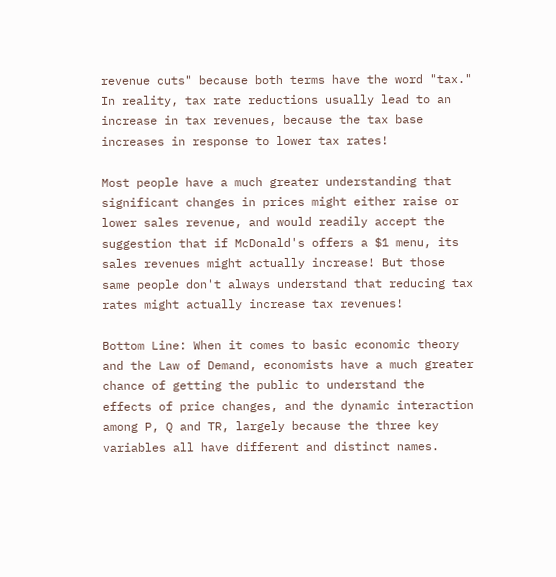revenue cuts" because both terms have the word "tax." In reality, tax rate reductions usually lead to an increase in tax revenues, because the tax base increases in response to lower tax rates!

Most people have a much greater understanding that significant changes in prices might either raise or lower sales revenue, and would readily accept the suggestion that if McDonald's offers a $1 menu, its sales revenues might actually increase! But those same people don't always understand that reducing tax rates might actually increase tax revenues!

Bottom Line: When it comes to basic economic theory and the Law of Demand, economists have a much greater chance of getting the public to understand the effects of price changes, and the dynamic interaction among P, Q and TR, largely because the three key variables all have different and distinct names.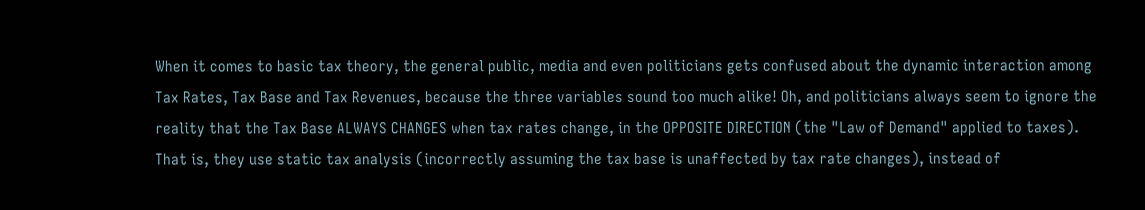When it comes to basic tax theory, the general public, media and even politicians gets confused about the dynamic interaction among Tax Rates, Tax Base and Tax Revenues, because the three variables sound too much alike! Oh, and politicians always seem to ignore the reality that the Tax Base ALWAYS CHANGES when tax rates change, in the OPPOSITE DIRECTION (the "Law of Demand" applied to taxes). That is, they use static tax analysis (incorrectly assuming the tax base is unaffected by tax rate changes), instead of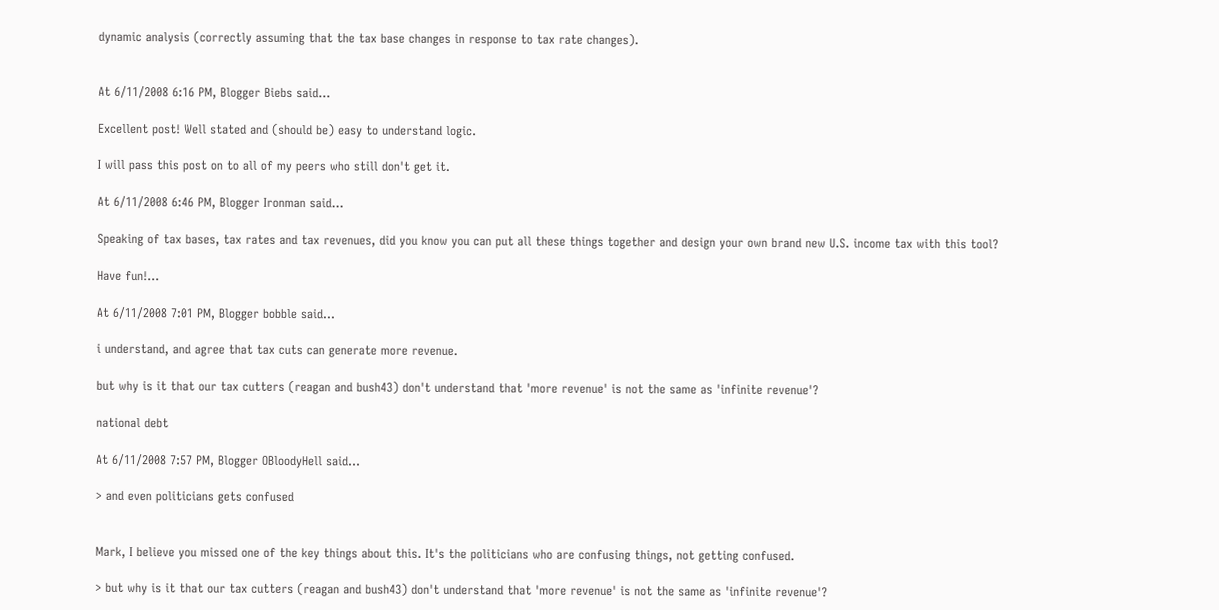dynamic analysis (correctly assuming that the tax base changes in response to tax rate changes).


At 6/11/2008 6:16 PM, Blogger Biebs said...

Excellent post! Well stated and (should be) easy to understand logic.

I will pass this post on to all of my peers who still don't get it.

At 6/11/2008 6:46 PM, Blogger Ironman said...

Speaking of tax bases, tax rates and tax revenues, did you know you can put all these things together and design your own brand new U.S. income tax with this tool?

Have fun!...

At 6/11/2008 7:01 PM, Blogger bobble said...

i understand, and agree that tax cuts can generate more revenue.

but why is it that our tax cutters (reagan and bush43) don't understand that 'more revenue' is not the same as 'infinite revenue'?

national debt

At 6/11/2008 7:57 PM, Blogger OBloodyHell said...

> and even politicians gets confused


Mark, I believe you missed one of the key things about this. It's the politicians who are confusing things, not getting confused.

> but why is it that our tax cutters (reagan and bush43) don't understand that 'more revenue' is not the same as 'infinite revenue'?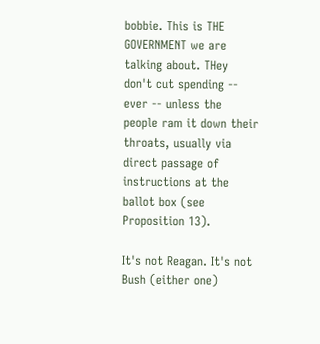bobbie. This is THE GOVERNMENT we are talking about. THey don't cut spending -- ever -- unless the people ram it down their throats, usually via direct passage of instructions at the ballot box (see Proposition 13).

It's not Reagan. It's not Bush (either one)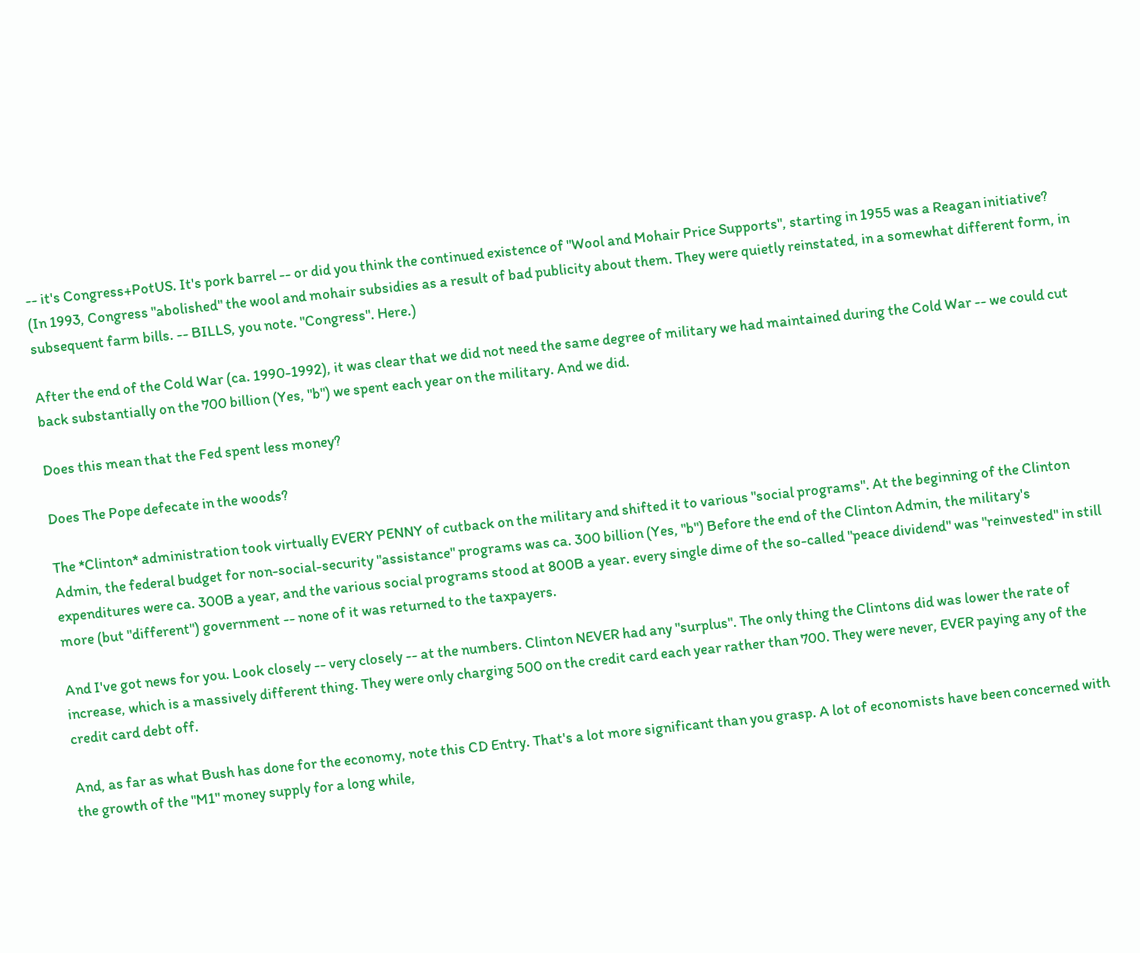-- it's Congress+PotUS. It's pork barrel -- or did you think the continued existence of "Wool and Mohair Price Supports", starting in 1955 was a Reagan initiative? (In 1993, Congress "abolished" the wool and mohair subsidies as a result of bad publicity about them. They were quietly reinstated, in a somewhat different form, in subsequent farm bills. -- BILLS, you note. "Congress". Here.)

After the end of the Cold War (ca. 1990-1992), it was clear that we did not need the same degree of military we had maintained during the Cold War -- we could cut back substantially on the 700 billion (Yes, "b") we spent each year on the military. And we did.

Does this mean that the Fed spent less money?

Does The Pope defecate in the woods?

The *Clinton* administration took virtually EVERY PENNY of cutback on the military and shifted it to various "social programs". At the beginning of the Clinton Admin, the federal budget for non-social-security "assistance" programs was ca. 300 billion (Yes, "b") Before the end of the Clinton Admin, the military's expenditures were ca. 300B a year, and the various social programs stood at 800B a year. every single dime of the so-called "peace dividend" was "reinvested" in still more (but "different") government -- none of it was returned to the taxpayers.

And I've got news for you. Look closely -- very closely -- at the numbers. Clinton NEVER had any "surplus". The only thing the Clintons did was lower the rate of increase, which is a massively different thing. They were only charging 500 on the credit card each year rather than 700. They were never, EVER paying any of the credit card debt off.

And, as far as what Bush has done for the economy, note this CD Entry. That's a lot more significant than you grasp. A lot of economists have been concerned with the growth of the "M1" money supply for a long while,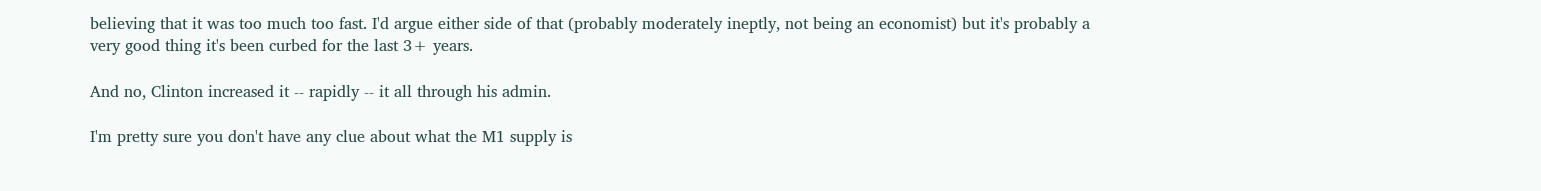believing that it was too much too fast. I'd argue either side of that (probably moderately ineptly, not being an economist) but it's probably a very good thing it's been curbed for the last 3+ years.

And no, Clinton increased it -- rapidly -- it all through his admin.

I'm pretty sure you don't have any clue about what the M1 supply is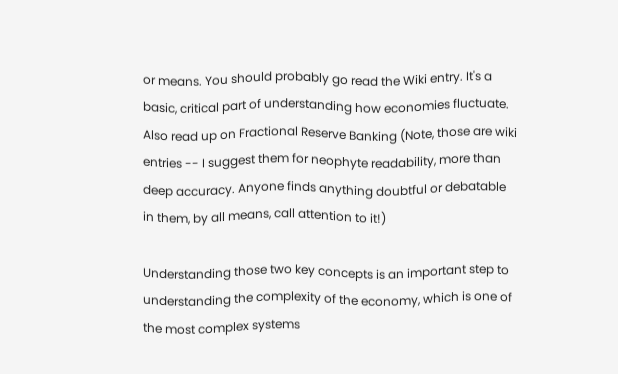or means. You should probably go read the Wiki entry. It's a basic, critical part of understanding how economies fluctuate. Also read up on Fractional Reserve Banking (Note, those are wiki entries -- I suggest them for neophyte readability, more than deep accuracy. Anyone finds anything doubtful or debatable in them, by all means, call attention to it!)

Understanding those two key concepts is an important step to understanding the complexity of the economy, which is one of the most complex systems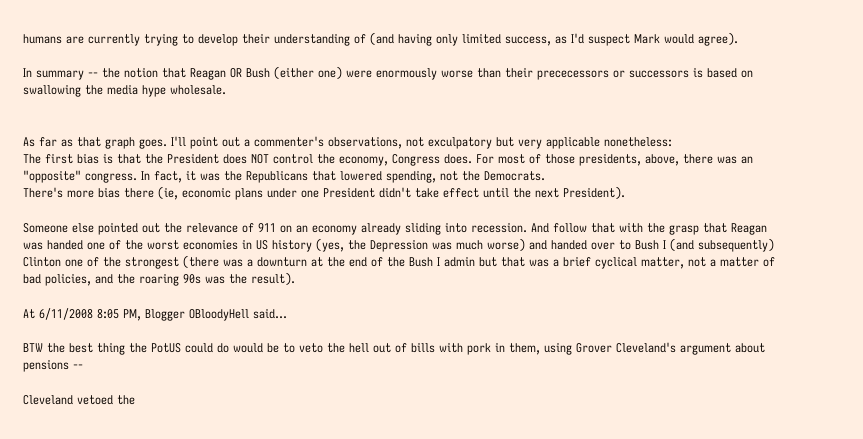humans are currently trying to develop their understanding of (and having only limited success, as I'd suspect Mark would agree).

In summary -- the notion that Reagan OR Bush (either one) were enormously worse than their prececessors or successors is based on swallowing the media hype wholesale.


As far as that graph goes. I'll point out a commenter's observations, not exculpatory but very applicable nonetheless:
The first bias is that the President does NOT control the economy, Congress does. For most of those presidents, above, there was an "opposite" congress. In fact, it was the Republicans that lowered spending, not the Democrats.
There's more bias there (ie, economic plans under one President didn't take effect until the next President).

Someone else pointed out the relevance of 911 on an economy already sliding into recession. And follow that with the grasp that Reagan was handed one of the worst economies in US history (yes, the Depression was much worse) and handed over to Bush I (and subsequently) Clinton one of the strongest (there was a downturn at the end of the Bush I admin but that was a brief cyclical matter, not a matter of bad policies, and the roaring 90s was the result).

At 6/11/2008 8:05 PM, Blogger OBloodyHell said...

BTW the best thing the PotUS could do would be to veto the hell out of bills with pork in them, using Grover Cleveland's argument about pensions --

Cleveland vetoed the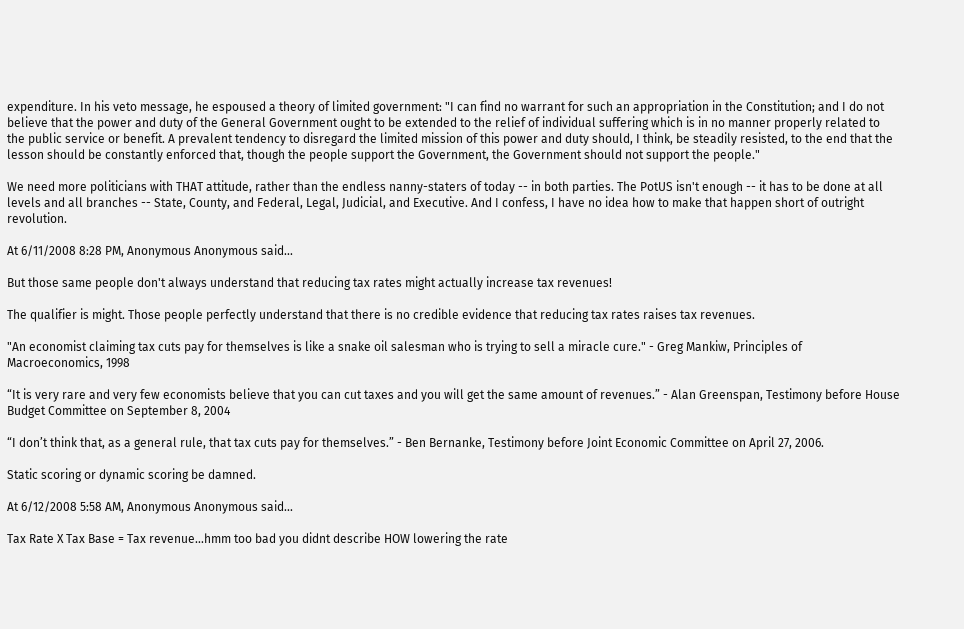expenditure. In his veto message, he espoused a theory of limited government: "I can find no warrant for such an appropriation in the Constitution; and I do not believe that the power and duty of the General Government ought to be extended to the relief of individual suffering which is in no manner properly related to the public service or benefit. A prevalent tendency to disregard the limited mission of this power and duty should, I think, be steadily resisted, to the end that the lesson should be constantly enforced that, though the people support the Government, the Government should not support the people."

We need more politicians with THAT attitude, rather than the endless nanny-staters of today -- in both parties. The PotUS isn't enough -- it has to be done at all levels and all branches -- State, County, and Federal, Legal, Judicial, and Executive. And I confess, I have no idea how to make that happen short of outright revolution.

At 6/11/2008 8:28 PM, Anonymous Anonymous said...

But those same people don't always understand that reducing tax rates might actually increase tax revenues!

The qualifier is might. Those people perfectly understand that there is no credible evidence that reducing tax rates raises tax revenues.

"An economist claiming tax cuts pay for themselves is like a snake oil salesman who is trying to sell a miracle cure." - Greg Mankiw, Principles of Macroeconomics, 1998

“It is very rare and very few economists believe that you can cut taxes and you will get the same amount of revenues.” - Alan Greenspan, Testimony before House Budget Committee on September 8, 2004

“I don’t think that, as a general rule, that tax cuts pay for themselves.” - Ben Bernanke, Testimony before Joint Economic Committee on April 27, 2006.

Static scoring or dynamic scoring be damned.

At 6/12/2008 5:58 AM, Anonymous Anonymous said...

Tax Rate X Tax Base = Tax revenue...hmm too bad you didnt describe HOW lowering the rate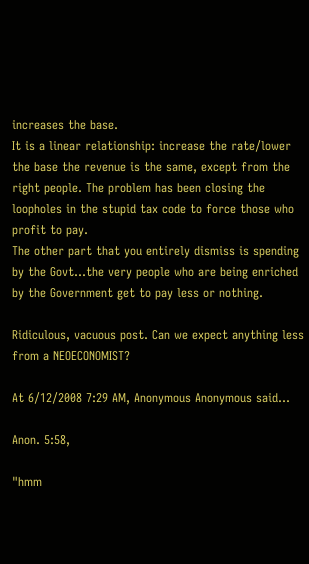increases the base.
It is a linear relationship: increase the rate/lower the base the revenue is the same, except from the right people. The problem has been closing the loopholes in the stupid tax code to force those who profit to pay.
The other part that you entirely dismiss is spending by the Govt...the very people who are being enriched by the Government get to pay less or nothing.

Ridiculous, vacuous post. Can we expect anything less from a NEOECONOMIST?

At 6/12/2008 7:29 AM, Anonymous Anonymous said...

Anon. 5:58,

"hmm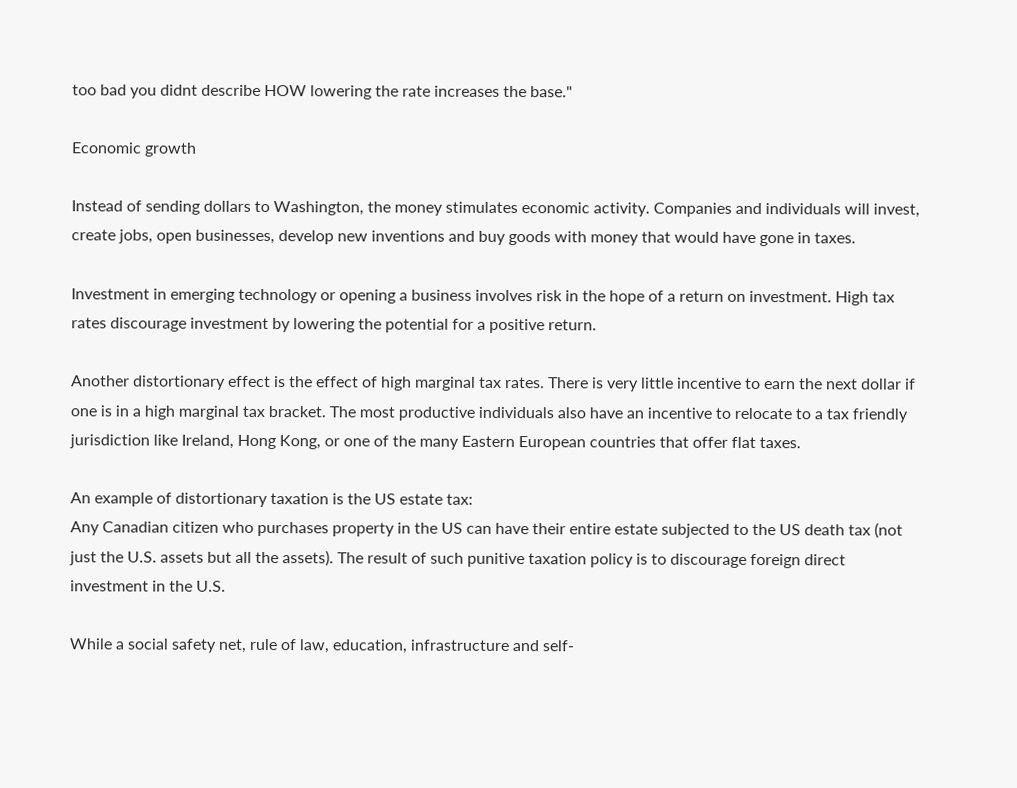too bad you didnt describe HOW lowering the rate increases the base."

Economic growth

Instead of sending dollars to Washington, the money stimulates economic activity. Companies and individuals will invest, create jobs, open businesses, develop new inventions and buy goods with money that would have gone in taxes.

Investment in emerging technology or opening a business involves risk in the hope of a return on investment. High tax rates discourage investment by lowering the potential for a positive return.

Another distortionary effect is the effect of high marginal tax rates. There is very little incentive to earn the next dollar if one is in a high marginal tax bracket. The most productive individuals also have an incentive to relocate to a tax friendly jurisdiction like Ireland, Hong Kong, or one of the many Eastern European countries that offer flat taxes.

An example of distortionary taxation is the US estate tax:
Any Canadian citizen who purchases property in the US can have their entire estate subjected to the US death tax (not just the U.S. assets but all the assets). The result of such punitive taxation policy is to discourage foreign direct investment in the U.S.

While a social safety net, rule of law, education, infrastructure and self-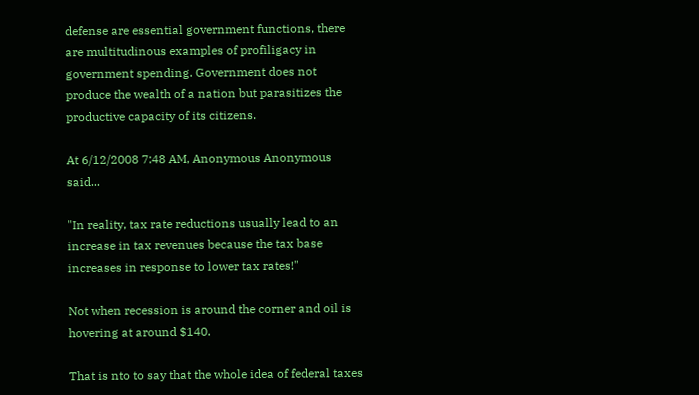defense are essential government functions, there are multitudinous examples of profiligacy in government spending. Government does not produce the wealth of a nation but parasitizes the productive capacity of its citizens.

At 6/12/2008 7:48 AM, Anonymous Anonymous said...

"In reality, tax rate reductions usually lead to an increase in tax revenues because the tax base increases in response to lower tax rates!"

Not when recession is around the corner and oil is hovering at around $140.

That is nto to say that the whole idea of federal taxes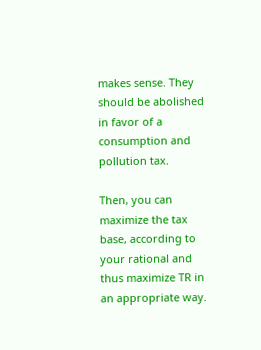makes sense. They should be abolished in favor of a consumption and pollution tax.

Then, you can maximize the tax base, according to your rational and thus maximize TR in an appropriate way.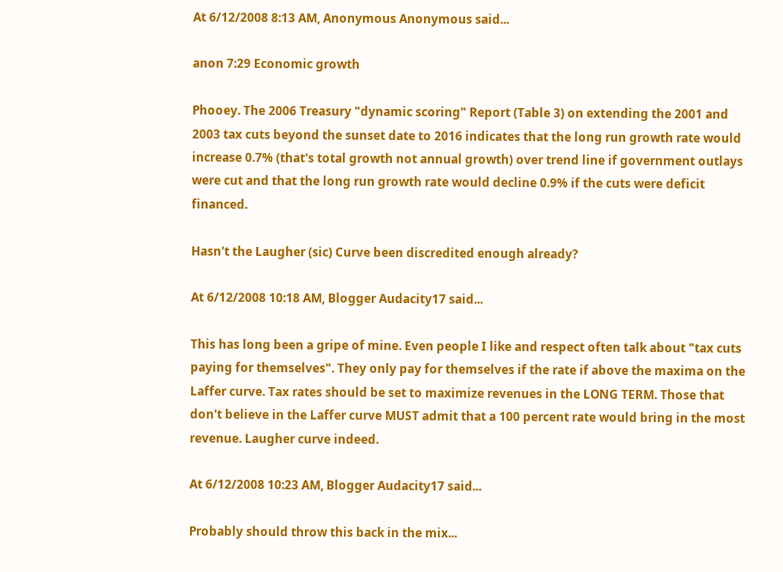At 6/12/2008 8:13 AM, Anonymous Anonymous said...

anon 7:29 Economic growth

Phooey. The 2006 Treasury "dynamic scoring" Report (Table 3) on extending the 2001 and 2003 tax cuts beyond the sunset date to 2016 indicates that the long run growth rate would increase 0.7% (that's total growth not annual growth) over trend line if government outlays were cut and that the long run growth rate would decline 0.9% if the cuts were deficit financed.

Hasn't the Laugher (sic) Curve been discredited enough already?

At 6/12/2008 10:18 AM, Blogger Audacity17 said...

This has long been a gripe of mine. Even people I like and respect often talk about "tax cuts paying for themselves". They only pay for themselves if the rate if above the maxima on the Laffer curve. Tax rates should be set to maximize revenues in the LONG TERM. Those that don't believe in the Laffer curve MUST admit that a 100 percent rate would bring in the most revenue. Laugher curve indeed.

At 6/12/2008 10:23 AM, Blogger Audacity17 said...

Probably should throw this back in the mix...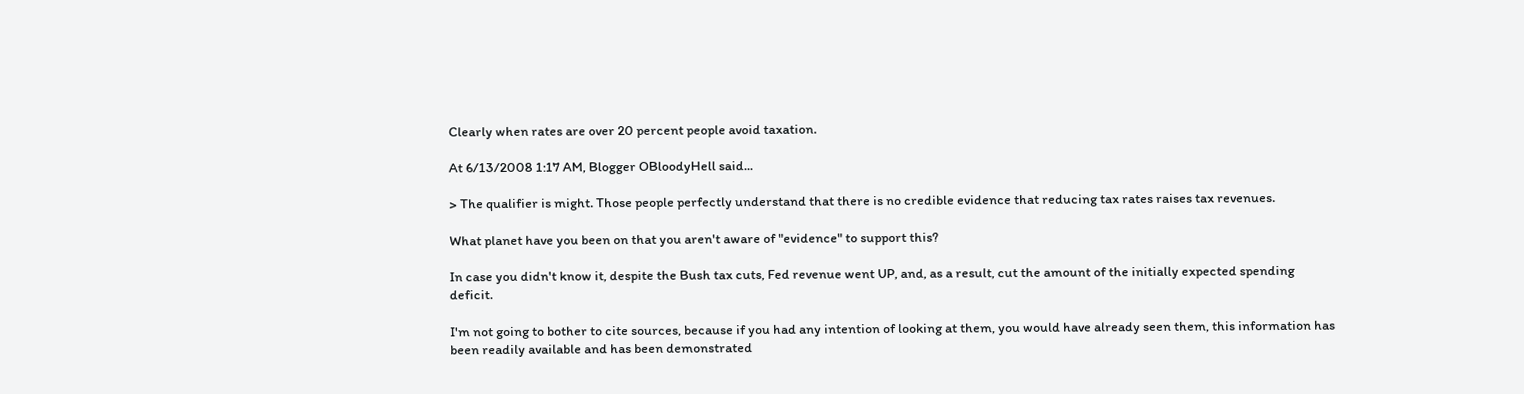Clearly when rates are over 20 percent people avoid taxation.

At 6/13/2008 1:17 AM, Blogger OBloodyHell said...

> The qualifier is might. Those people perfectly understand that there is no credible evidence that reducing tax rates raises tax revenues.

What planet have you been on that you aren't aware of "evidence" to support this?

In case you didn't know it, despite the Bush tax cuts, Fed revenue went UP, and, as a result, cut the amount of the initially expected spending deficit.

I'm not going to bother to cite sources, because if you had any intention of looking at them, you would have already seen them, this information has been readily available and has been demonstrated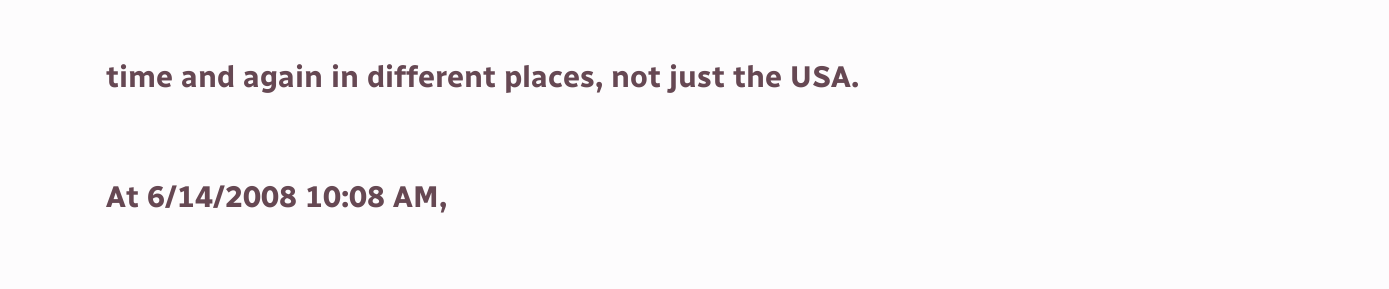time and again in different places, not just the USA.

At 6/14/2008 10:08 AM,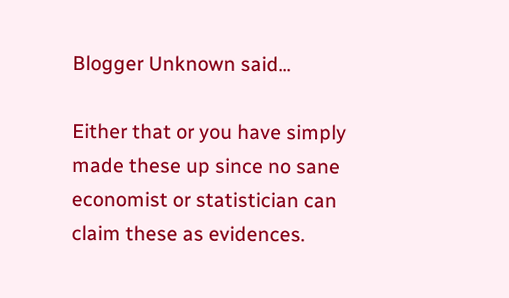Blogger Unknown said...

Either that or you have simply made these up since no sane economist or statistician can claim these as evidences.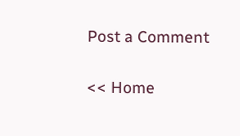Post a Comment

<< Home